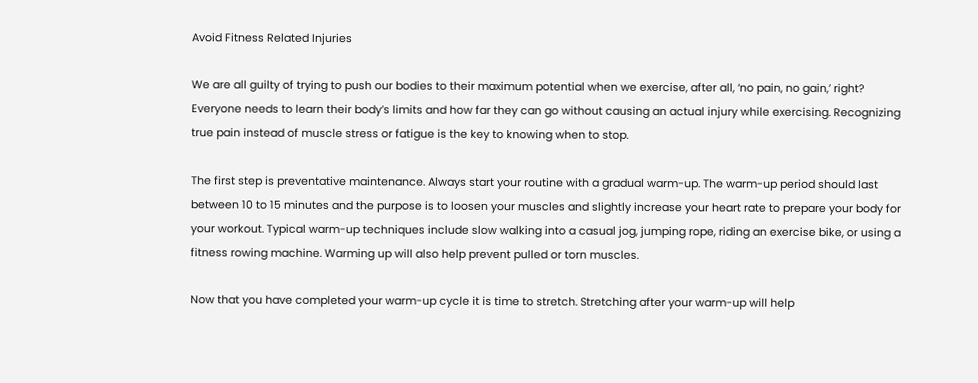Avoid Fitness Related Injuries

We are all guilty of trying to push our bodies to their maximum potential when we exercise, after all, ‘no pain, no gain,’ right? Everyone needs to learn their body’s limits and how far they can go without causing an actual injury while exercising. Recognizing true pain instead of muscle stress or fatigue is the key to knowing when to stop.

The first step is preventative maintenance. Always start your routine with a gradual warm-up. The warm-up period should last between 10 to 15 minutes and the purpose is to loosen your muscles and slightly increase your heart rate to prepare your body for your workout. Typical warm-up techniques include slow walking into a casual jog, jumping rope, riding an exercise bike, or using a fitness rowing machine. Warming up will also help prevent pulled or torn muscles.

Now that you have completed your warm-up cycle it is time to stretch. Stretching after your warm-up will help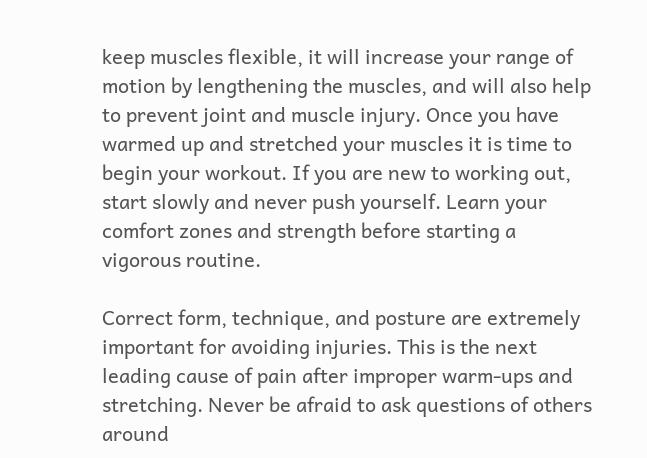keep muscles flexible, it will increase your range of motion by lengthening the muscles, and will also help to prevent joint and muscle injury. Once you have warmed up and stretched your muscles it is time to begin your workout. If you are new to working out, start slowly and never push yourself. Learn your comfort zones and strength before starting a vigorous routine.

Correct form, technique, and posture are extremely important for avoiding injuries. This is the next leading cause of pain after improper warm-ups and stretching. Never be afraid to ask questions of others around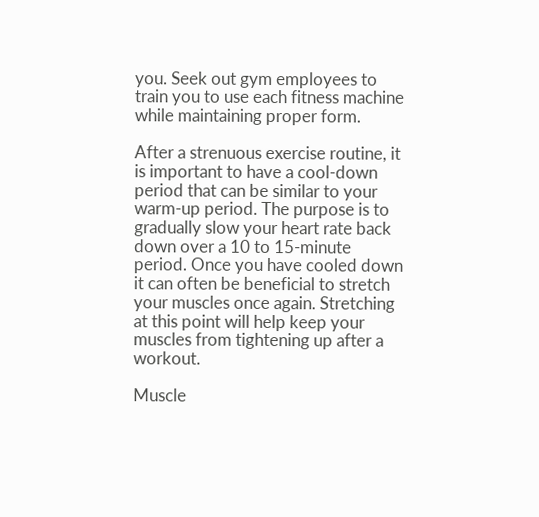you. Seek out gym employees to train you to use each fitness machine while maintaining proper form.

After a strenuous exercise routine, it is important to have a cool-down period that can be similar to your warm-up period. The purpose is to gradually slow your heart rate back down over a 10 to 15-minute period. Once you have cooled down it can often be beneficial to stretch your muscles once again. Stretching at this point will help keep your muscles from tightening up after a workout.

Muscle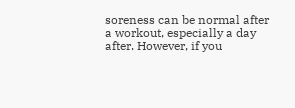soreness can be normal after a workout, especially a day after. However, if you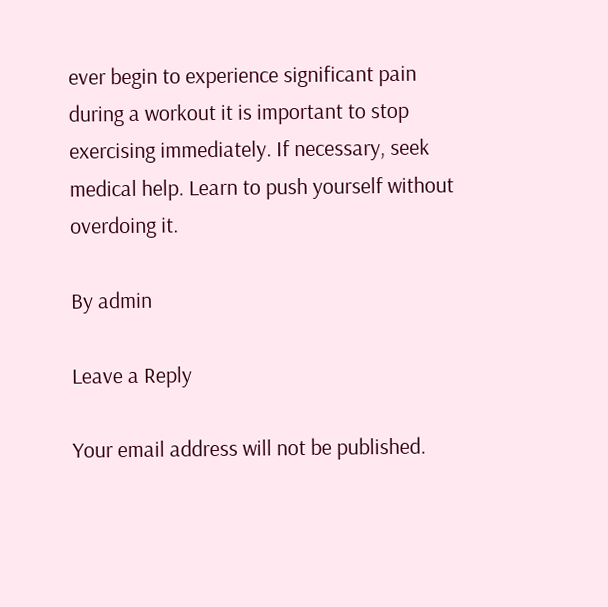ever begin to experience significant pain during a workout it is important to stop exercising immediately. If necessary, seek medical help. Learn to push yourself without overdoing it.

By admin

Leave a Reply

Your email address will not be published.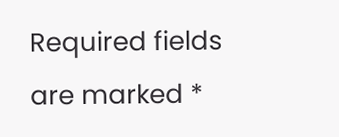Required fields are marked *